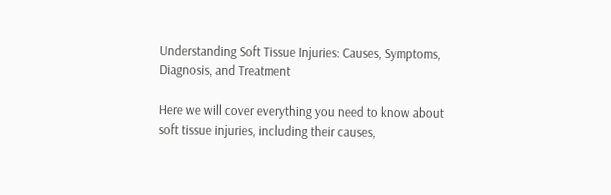Understanding Soft Tissue Injuries: Causes, Symptoms, Diagnosis, and Treatment

Here we will cover everything you need to know about soft tissue injuries, including their causes,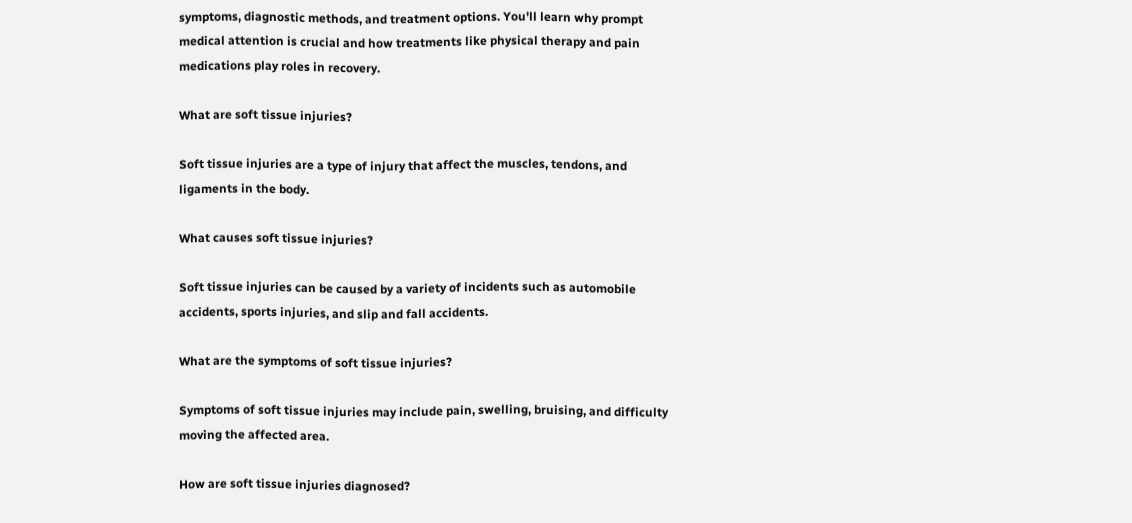symptoms, diagnostic methods, and treatment options. You'll learn why prompt medical attention is crucial and how treatments like physical therapy and pain medications play roles in recovery.

What are soft tissue injuries?

Soft tissue injuries are a type of injury that affect the muscles, tendons, and ligaments in the body.

What causes soft tissue injuries?

Soft tissue injuries can be caused by a variety of incidents such as automobile accidents, sports injuries, and slip and fall accidents.

What are the symptoms of soft tissue injuries?

Symptoms of soft tissue injuries may include pain, swelling, bruising, and difficulty moving the affected area.

How are soft tissue injuries diagnosed?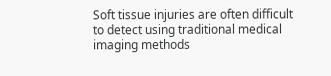Soft tissue injuries are often difficult to detect using traditional medical imaging methods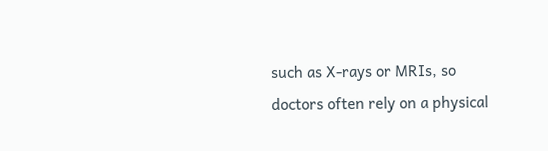such as X-rays or MRIs, so doctors often rely on a physical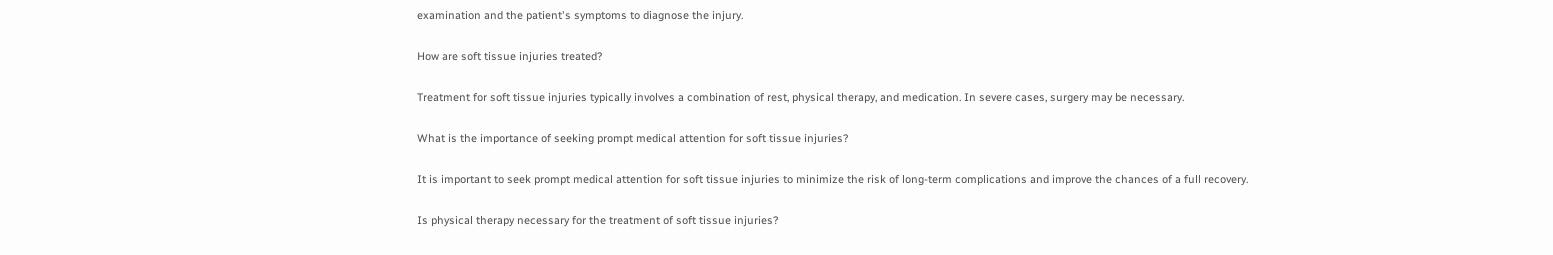examination and the patient's symptoms to diagnose the injury.

How are soft tissue injuries treated?

Treatment for soft tissue injuries typically involves a combination of rest, physical therapy, and medication. In severe cases, surgery may be necessary.

What is the importance of seeking prompt medical attention for soft tissue injuries?

It is important to seek prompt medical attention for soft tissue injuries to minimize the risk of long-term complications and improve the chances of a full recovery.

Is physical therapy necessary for the treatment of soft tissue injuries?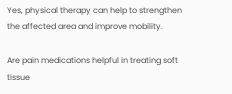Yes, physical therapy can help to strengthen the affected area and improve mobility.

Are pain medications helpful in treating soft tissue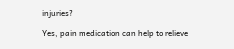injuries?

Yes, pain medication can help to relieve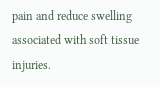pain and reduce swelling associated with soft tissue injuries.